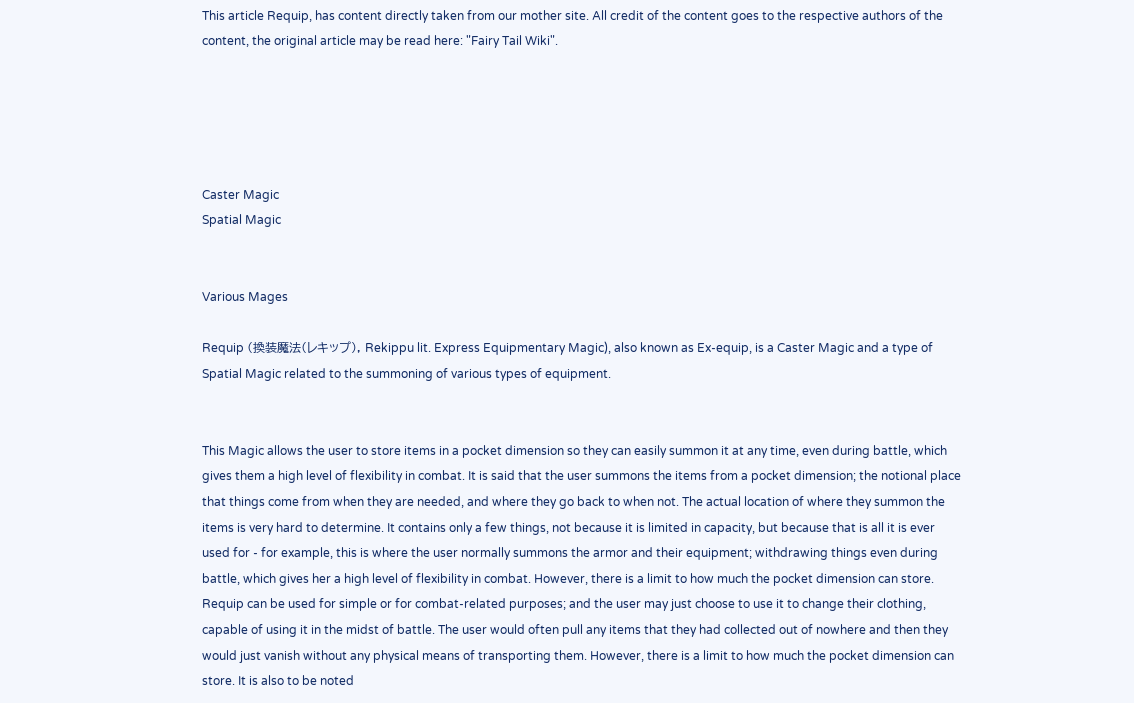This article Requip, has content directly taken from our mother site. All credit of the content goes to the respective authors of the content, the original article may be read here: "Fairy Tail Wiki".





Caster Magic
Spatial Magic


Various Mages

Requip (換装魔法(レキップ), Rekippu lit. Express Equipmentary Magic), also known as Ex-equip, is a Caster Magic and a type of Spatial Magic related to the summoning of various types of equipment.


This Magic allows the user to store items in a pocket dimension so they can easily summon it at any time, even during battle, which gives them a high level of flexibility in combat. It is said that the user summons the items from a pocket dimension; the notional place that things come from when they are needed, and where they go back to when not. The actual location of where they summon the items is very hard to determine. It contains only a few things, not because it is limited in capacity, but because that is all it is ever used for - for example, this is where the user normally summons the armor and their equipment; withdrawing things even during battle, which gives her a high level of flexibility in combat. However, there is a limit to how much the pocket dimension can store. Requip can be used for simple or for combat-related purposes; and the user may just choose to use it to change their clothing, capable of using it in the midst of battle. The user would often pull any items that they had collected out of nowhere and then they would just vanish without any physical means of transporting them. However, there is a limit to how much the pocket dimension can store. It is also to be noted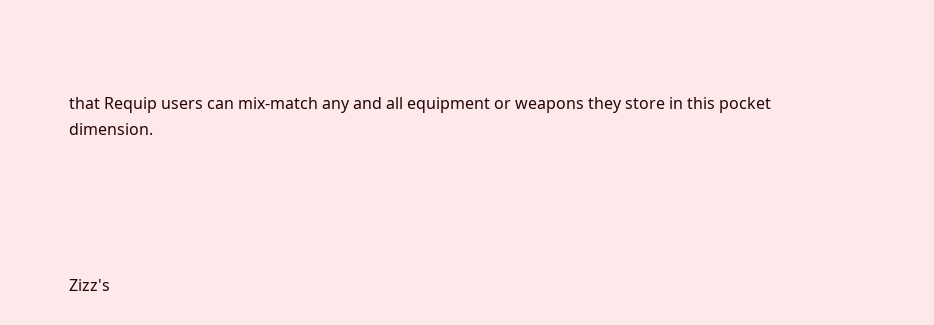that Requip users can mix-match any and all equipment or weapons they store in this pocket dimension.





Zizz's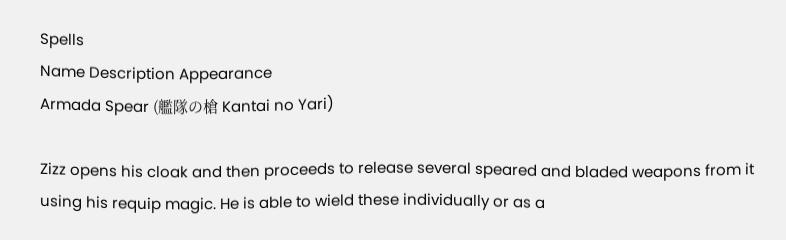Spells
Name Description Appearance
Armada Spear (艦隊の槍 Kantai no Yari)

Zizz opens his cloak and then proceeds to release several speared and bladed weapons from it using his requip magic. He is able to wield these individually or as a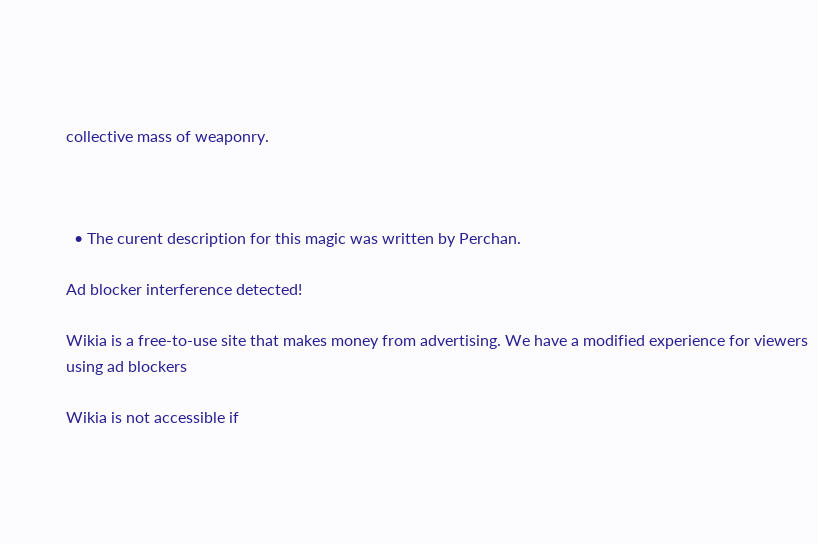collective mass of weaponry.



  • The curent description for this magic was written by Perchan.

Ad blocker interference detected!

Wikia is a free-to-use site that makes money from advertising. We have a modified experience for viewers using ad blockers

Wikia is not accessible if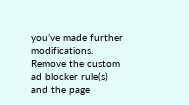you’ve made further modifications. Remove the custom ad blocker rule(s) and the page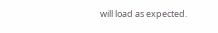will load as expected.